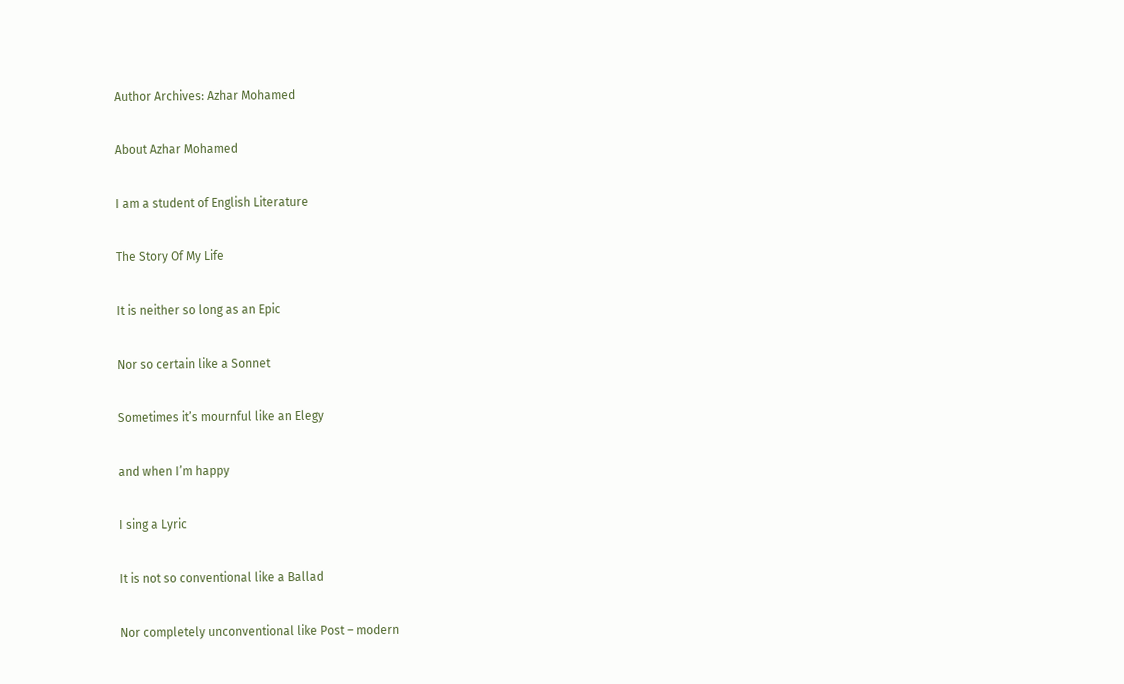Author Archives: Azhar Mohamed

About Azhar Mohamed

I am a student of English Literature

The Story Of My Life

It is neither so long as an Epic

Nor so certain like a Sonnet

Sometimes it’s mournful like an Elegy

and when I’m happy

I sing a Lyric

It is not so conventional like a Ballad

Nor completely unconventional like Post – modern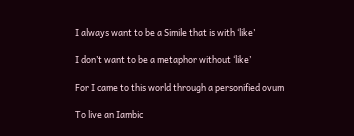I always want to be a Simile that is with ‘like’

I don’t want to be a metaphor without ‘like’

For I came to this world through a personified ovum

To live an Iambic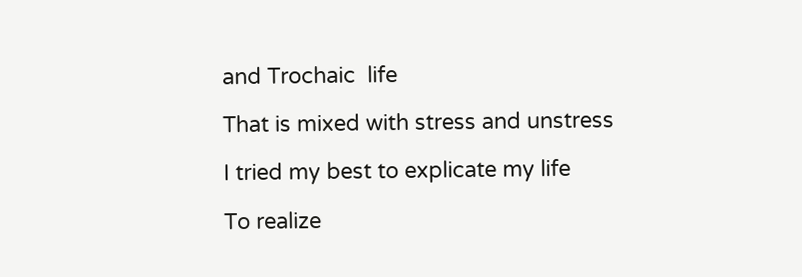and Trochaic  life

That is mixed with stress and unstress

I tried my best to explicate my life

To realize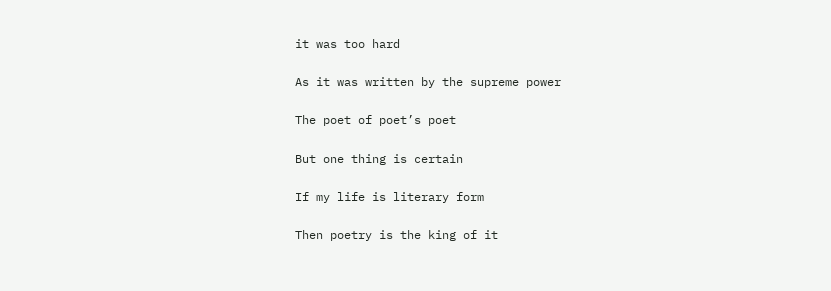it was too hard

As it was written by the supreme power

The poet of poet’s poet

But one thing is certain

If my life is literary form

Then poetry is the king of it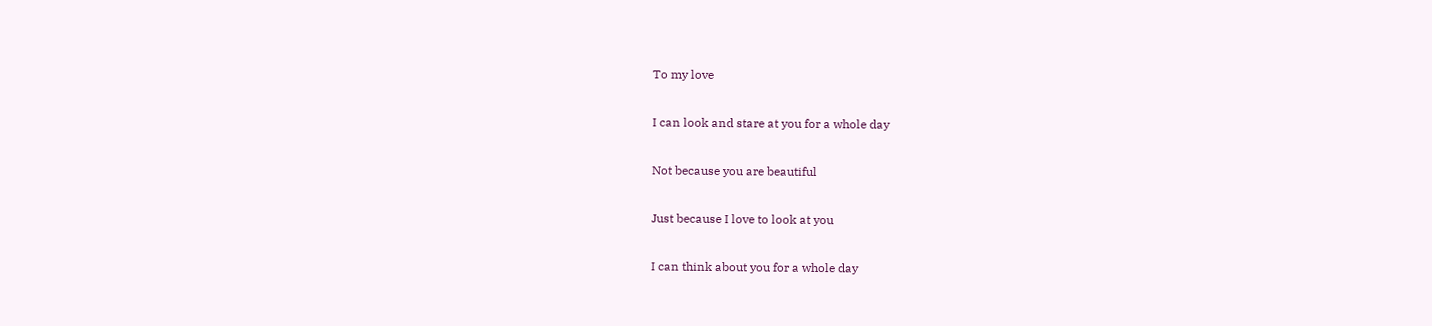To my love

I can look and stare at you for a whole day

Not because you are beautiful

Just because I love to look at you

I can think about you for a whole day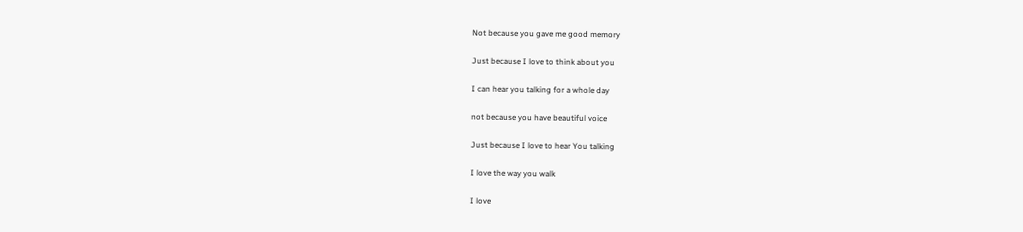Not because you gave me good memory

Just because I love to think about you

I can hear you talking for a whole day

not because you have beautiful voice

Just because I love to hear You talking

I love the way you walk

I love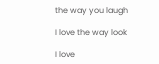the way you laugh

I love the way look

I love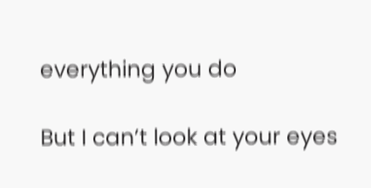everything you do

But I can’t look at your eyes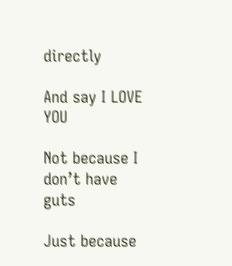directly

And say I LOVE YOU

Not because I don’t have guts

Just because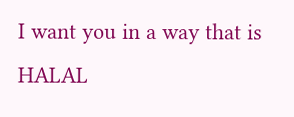I want you in a way that is HALAL